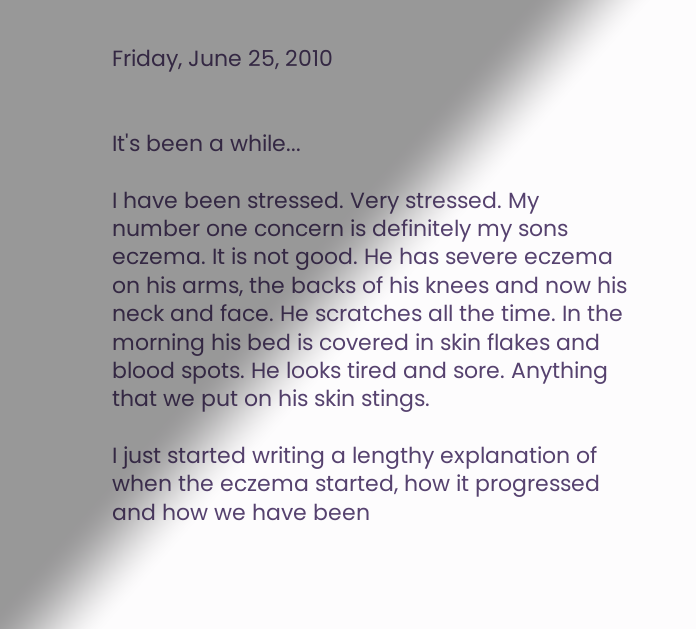Friday, June 25, 2010


It's been a while...

I have been stressed. Very stressed. My number one concern is definitely my sons eczema. It is not good. He has severe eczema on his arms, the backs of his knees and now his neck and face. He scratches all the time. In the morning his bed is covered in skin flakes and blood spots. He looks tired and sore. Anything that we put on his skin stings.

I just started writing a lengthy explanation of when the eczema started, how it progressed and how we have been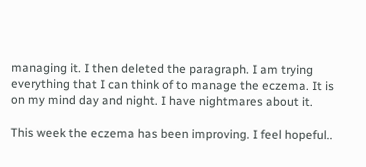managing it. I then deleted the paragraph. I am trying everything that I can think of to manage the eczema. It is on my mind day and night. I have nightmares about it.

This week the eczema has been improving. I feel hopeful..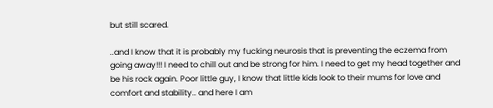but still scared.

..and I know that it is probably my fucking neurosis that is preventing the eczema from going away!!! I need to chill out and be strong for him. I need to get my head together and be his rock again. Poor little guy, I know that little kids look to their mums for love and comfort and stability.. and here I am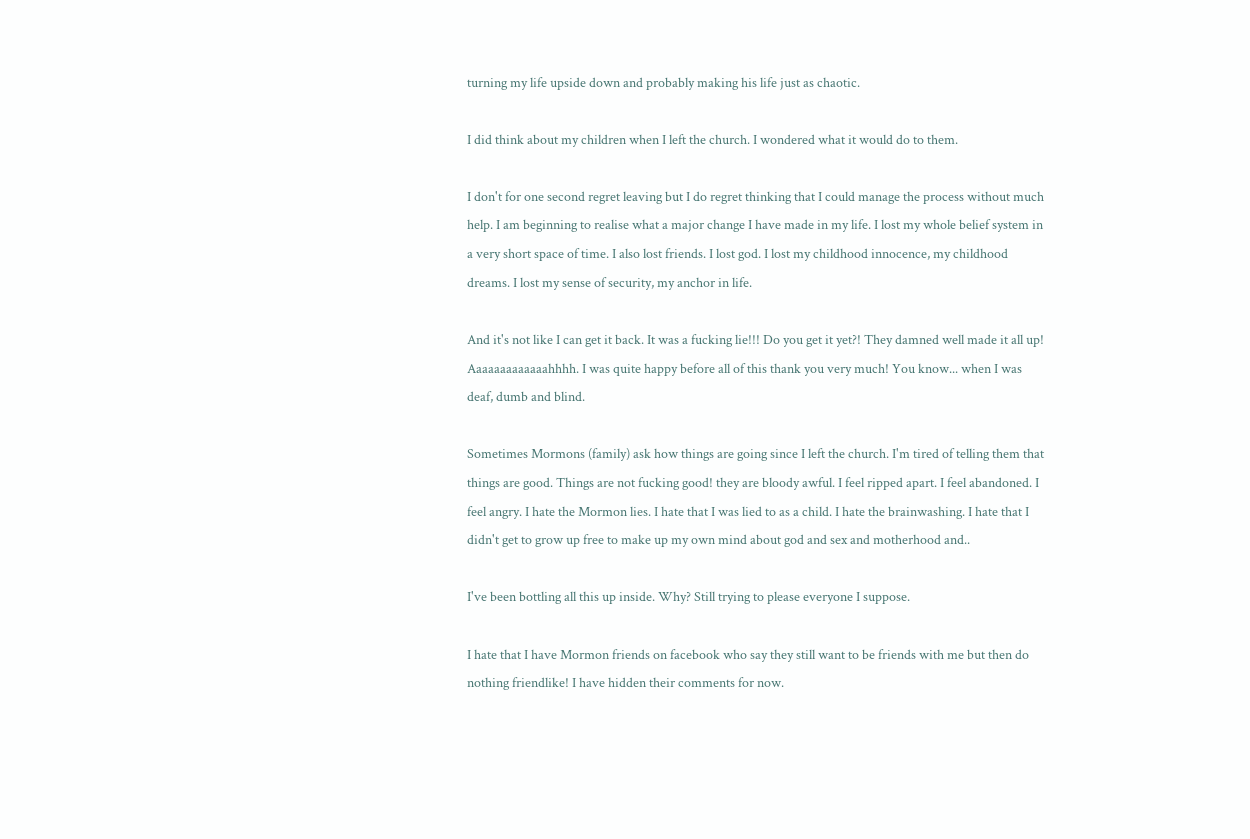turning my life upside down and probably making his life just as chaotic.

I did think about my children when I left the church. I wondered what it would do to them.

I don't for one second regret leaving but I do regret thinking that I could manage the process without much help. I am beginning to realise what a major change I have made in my life. I lost my whole belief system in a very short space of time. I also lost friends. I lost god. I lost my childhood innocence, my childhood dreams. I lost my sense of security, my anchor in life.

And it's not like I can get it back. It was a fucking lie!!! Do you get it yet?! They damned well made it all up! Aaaaaaaaaaaaahhhh. I was quite happy before all of this thank you very much! You know... when I was deaf, dumb and blind.

Sometimes Mormons (family) ask how things are going since I left the church. I'm tired of telling them that things are good. Things are not fucking good! they are bloody awful. I feel ripped apart. I feel abandoned. I feel angry. I hate the Mormon lies. I hate that I was lied to as a child. I hate the brainwashing. I hate that I didn't get to grow up free to make up my own mind about god and sex and motherhood and..

I've been bottling all this up inside. Why? Still trying to please everyone I suppose.

I hate that I have Mormon friends on facebook who say they still want to be friends with me but then do nothing friendlike! I have hidden their comments for now.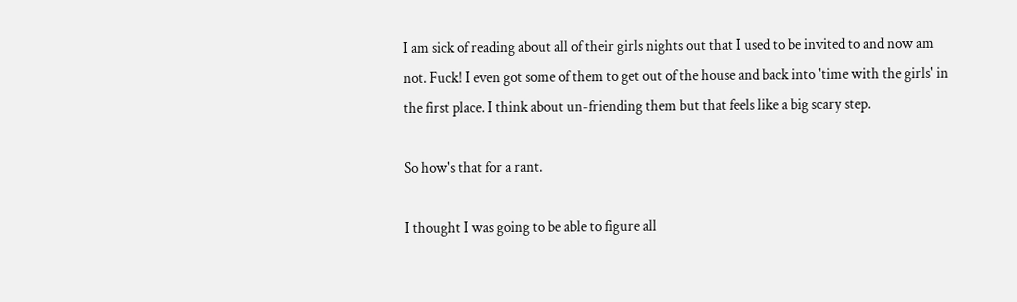I am sick of reading about all of their girls nights out that I used to be invited to and now am not. Fuck! I even got some of them to get out of the house and back into 'time with the girls' in the first place. I think about un-friending them but that feels like a big scary step.

So how's that for a rant.

I thought I was going to be able to figure all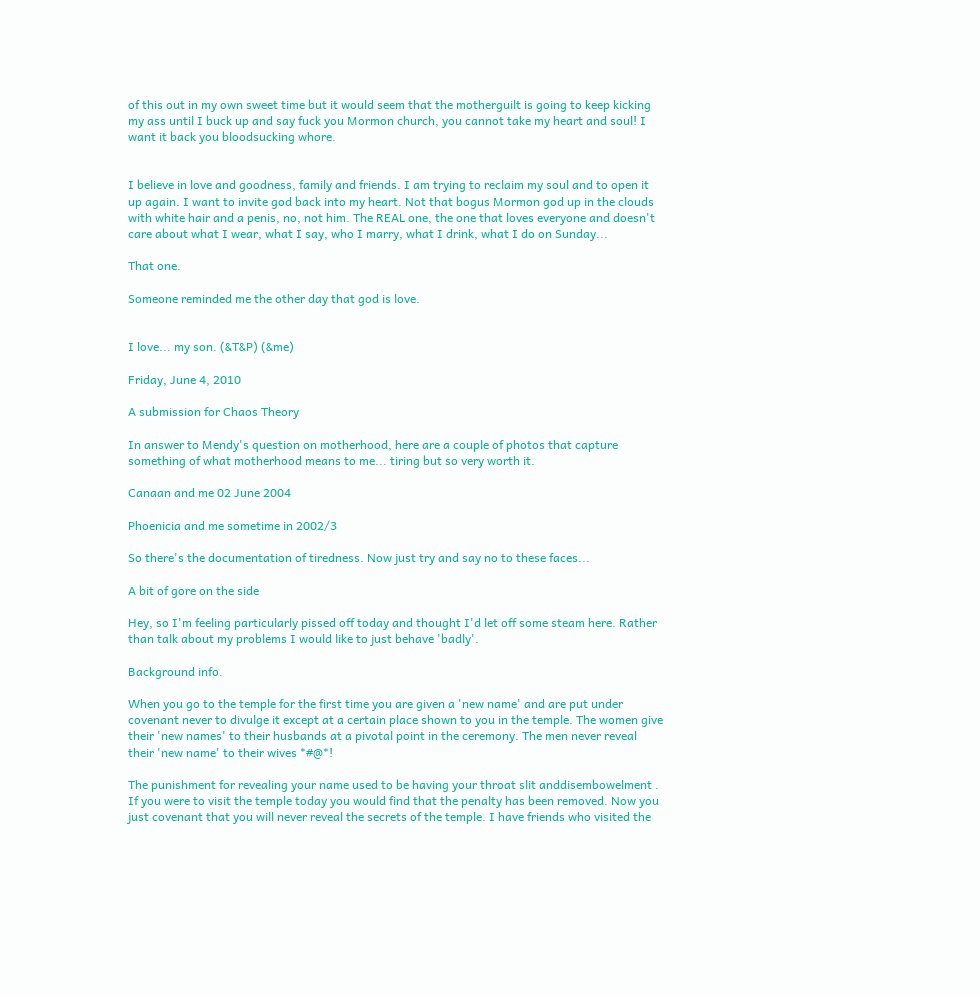of this out in my own sweet time but it would seem that the motherguilt is going to keep kicking my ass until I buck up and say fuck you Mormon church, you cannot take my heart and soul! I want it back you bloodsucking whore.


I believe in love and goodness, family and friends. I am trying to reclaim my soul and to open it up again. I want to invite god back into my heart. Not that bogus Mormon god up in the clouds with white hair and a penis, no, not him. The REAL one, the one that loves everyone and doesn't care about what I wear, what I say, who I marry, what I drink, what I do on Sunday...

That one.

Someone reminded me the other day that god is love.


I love... my son. (&T&P) (&me)

Friday, June 4, 2010

A submission for Chaos Theory

In answer to Mendy's question on motherhood, here are a couple of photos that capture something of what motherhood means to me... tiring but so very worth it.

Canaan and me 02 June 2004

Phoenicia and me sometime in 2002/3

So there's the documentation of tiredness. Now just try and say no to these faces...

A bit of gore on the side

Hey, so I'm feeling particularly pissed off today and thought I'd let off some steam here. Rather than talk about my problems I would like to just behave 'badly'.

Background info.

When you go to the temple for the first time you are given a 'new name' and are put under covenant never to divulge it except at a certain place shown to you in the temple. The women give their 'new names' to their husbands at a pivotal point in the ceremony. The men never reveal their 'new name' to their wives *#@*!

The punishment for revealing your name used to be having your throat slit anddisembowelment . If you were to visit the temple today you would find that the penalty has been removed. Now you just covenant that you will never reveal the secrets of the temple. I have friends who visited the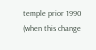temple prior 1990 (when this change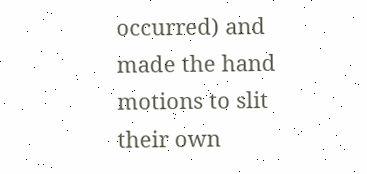occurred) and made the hand motions to slit their own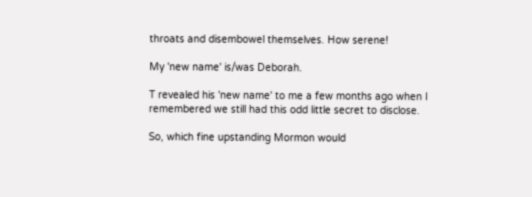throats and disembowel themselves. How serene!

My 'new name' is/was Deborah.

T revealed his 'new name' to me a few months ago when I remembered we still had this odd little secret to disclose.

So, which fine upstanding Mormon would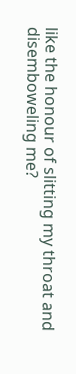like the honour of slitting my throat and disemboweling me?